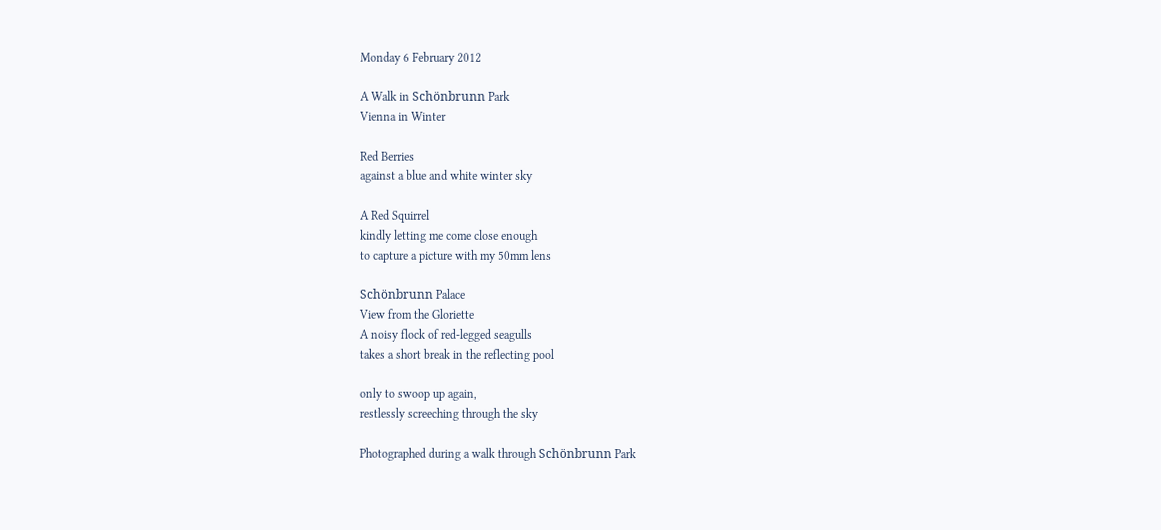Monday 6 February 2012

A Walk in Schönbrunn Park
Vienna in Winter

Red Berries
against a blue and white winter sky

A Red Squirrel
kindly letting me come close enough
to capture a picture with my 50mm lens

Schönbrunn Palace
View from the Gloriette
A noisy flock of red-legged seagulls
takes a short break in the reflecting pool

only to swoop up again,
restlessly screeching through the sky

Photographed during a walk through Schönbrunn Park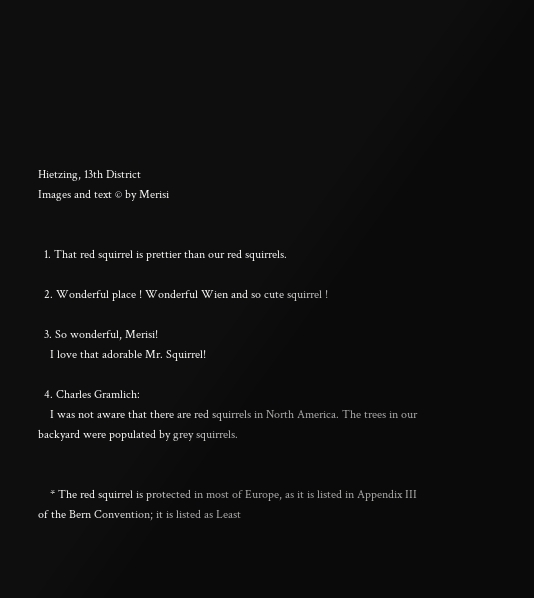Hietzing, 13th District
Images and text © by Merisi


  1. That red squirrel is prettier than our red squirrels.

  2. Wonderful place ! Wonderful Wien and so cute squirrel !

  3. So wonderful, Merisi!
    I love that adorable Mr. Squirrel!

  4. Charles Gramlich:
    I was not aware that there are red squirrels in North America. The trees in our backyard were populated by grey squirrels.


    * The red squirrel is protected in most of Europe, as it is listed in Appendix III of the Bern Convention; it is listed as Least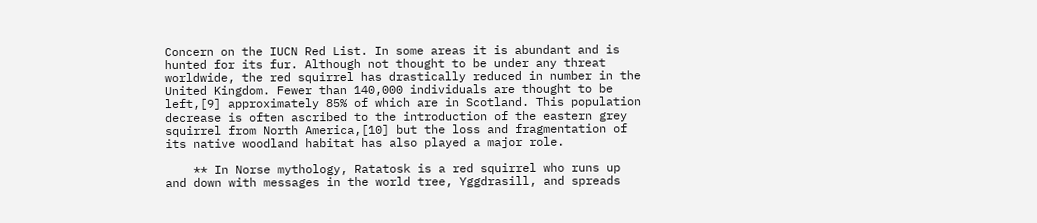Concern on the IUCN Red List. In some areas it is abundant and is hunted for its fur. Although not thought to be under any threat worldwide, the red squirrel has drastically reduced in number in the United Kingdom. Fewer than 140,000 individuals are thought to be left,[9] approximately 85% of which are in Scotland. This population decrease is often ascribed to the introduction of the eastern grey squirrel from North America,[10] but the loss and fragmentation of its native woodland habitat has also played a major role.

    ** In Norse mythology, Ratatosk is a red squirrel who runs up and down with messages in the world tree, Yggdrasill, and spreads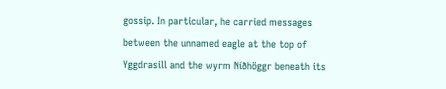gossip. In particular, he carried messages between the unnamed eagle at the top of Yggdrasill and the wyrm Níðhöggr beneath its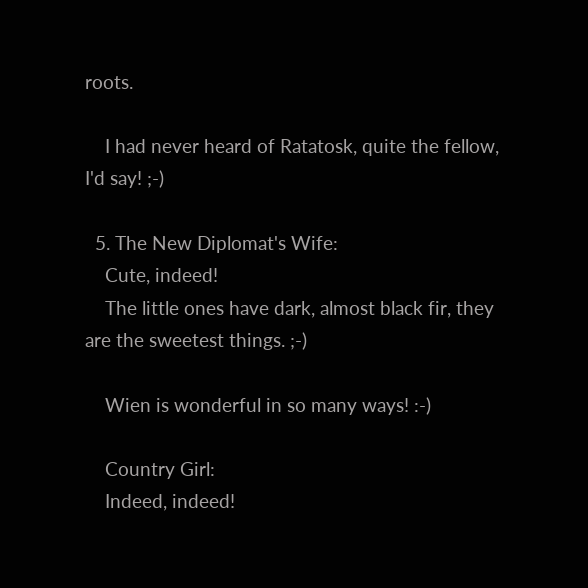roots.

    I had never heard of Ratatosk, quite the fellow, I'd say! ;-)

  5. The New Diplomat's Wife:
    Cute, indeed!
    The little ones have dark, almost black fir, they are the sweetest things. ;-)

    Wien is wonderful in so many ways! :-)

    Country Girl:
    Indeed, indeed!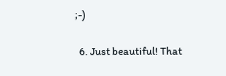;-)

  6. Just beautiful! That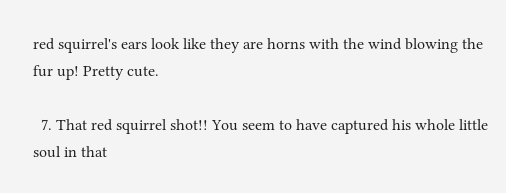red squirrel's ears look like they are horns with the wind blowing the fur up! Pretty cute.

  7. That red squirrel shot!! You seem to have captured his whole little soul in that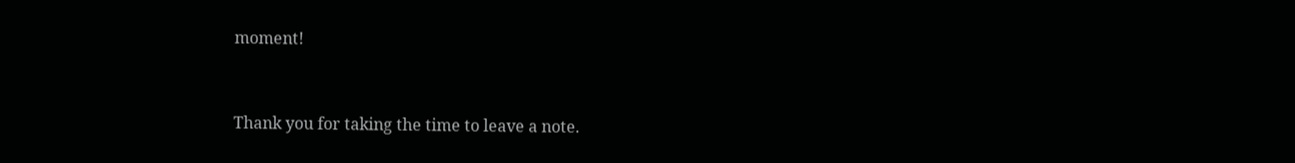moment!


Thank you for taking the time to leave a note.